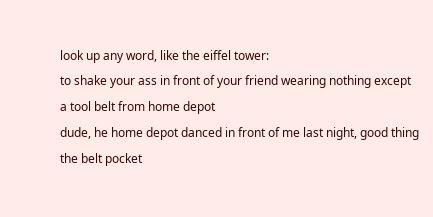look up any word, like the eiffel tower:
to shake your ass in front of your friend wearing nothing except a tool belt from home depot
dude, he home depot danced in front of me last night, good thing the belt pocket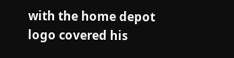with the home depot logo covered his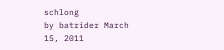schlong
by batrider March 15, 2011